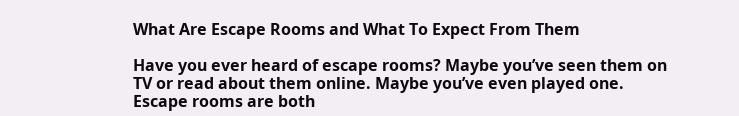What Are Escape Rooms and What To Expect From Them

Have you ever heard of escape rooms? Maybe you’ve seen them on TV or read about them online. Maybe you’ve even played one. Escape rooms are both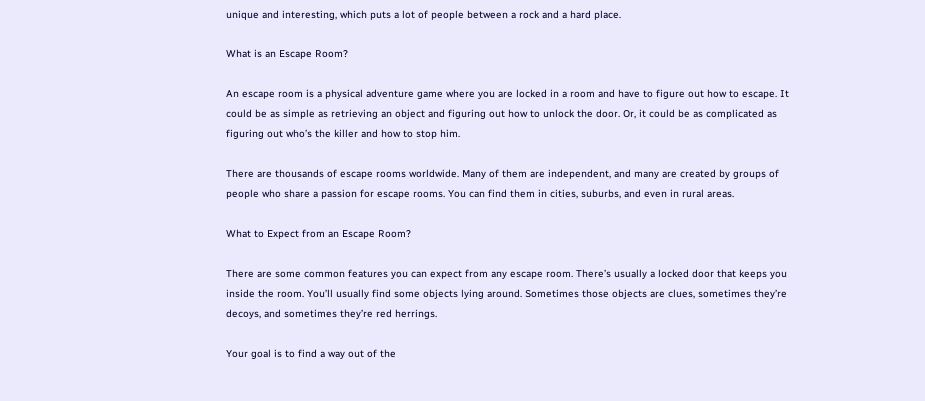unique and interesting, which puts a lot of people between a rock and a hard place.

What is an Escape Room?

An escape room is a physical adventure game where you are locked in a room and have to figure out how to escape. It could be as simple as retrieving an object and figuring out how to unlock the door. Or, it could be as complicated as figuring out who’s the killer and how to stop him.

There are thousands of escape rooms worldwide. Many of them are independent, and many are created by groups of people who share a passion for escape rooms. You can find them in cities, suburbs, and even in rural areas.

What to Expect from an Escape Room?

There are some common features you can expect from any escape room. There’s usually a locked door that keeps you inside the room. You’ll usually find some objects lying around. Sometimes those objects are clues, sometimes they’re decoys, and sometimes they’re red herrings.

Your goal is to find a way out of the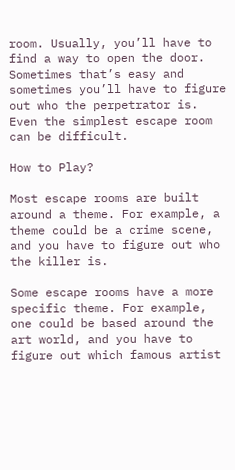room. Usually, you’ll have to find a way to open the door. Sometimes that’s easy and sometimes you’ll have to figure out who the perpetrator is. Even the simplest escape room can be difficult.

How to Play?

Most escape rooms are built around a theme. For example, a theme could be a crime scene, and you have to figure out who the killer is.

Some escape rooms have a more specific theme. For example, one could be based around the art world, and you have to figure out which famous artist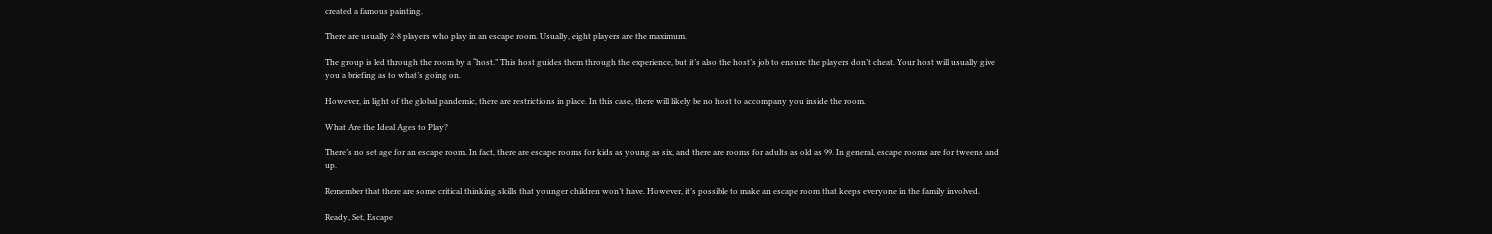created a famous painting.

There are usually 2-8 players who play in an escape room. Usually, eight players are the maximum.

The group is led through the room by a “host.” This host guides them through the experience, but it’s also the host’s job to ensure the players don’t cheat. Your host will usually give you a briefing as to what’s going on.

However, in light of the global pandemic, there are restrictions in place. In this case, there will likely be no host to accompany you inside the room.

What Are the Ideal Ages to Play?

There’s no set age for an escape room. In fact, there are escape rooms for kids as young as six, and there are rooms for adults as old as 99. In general, escape rooms are for tweens and up.

Remember that there are some critical thinking skills that younger children won’t have. However, it’s possible to make an escape room that keeps everyone in the family involved.

Ready, Set, Escape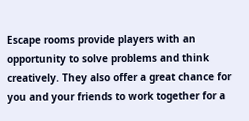Escape rooms provide players with an opportunity to solve problems and think creatively. They also offer a great chance for you and your friends to work together for a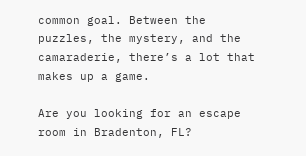common goal. Between the puzzles, the mystery, and the camaraderie, there’s a lot that makes up a game.

Are you looking for an escape room in Bradenton, FL?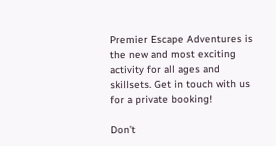Premier Escape Adventures is the new and most exciting activity for all ages and skillsets. Get in touch with us for a private booking!

Don’t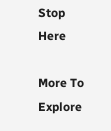Stop Here

More To Explore